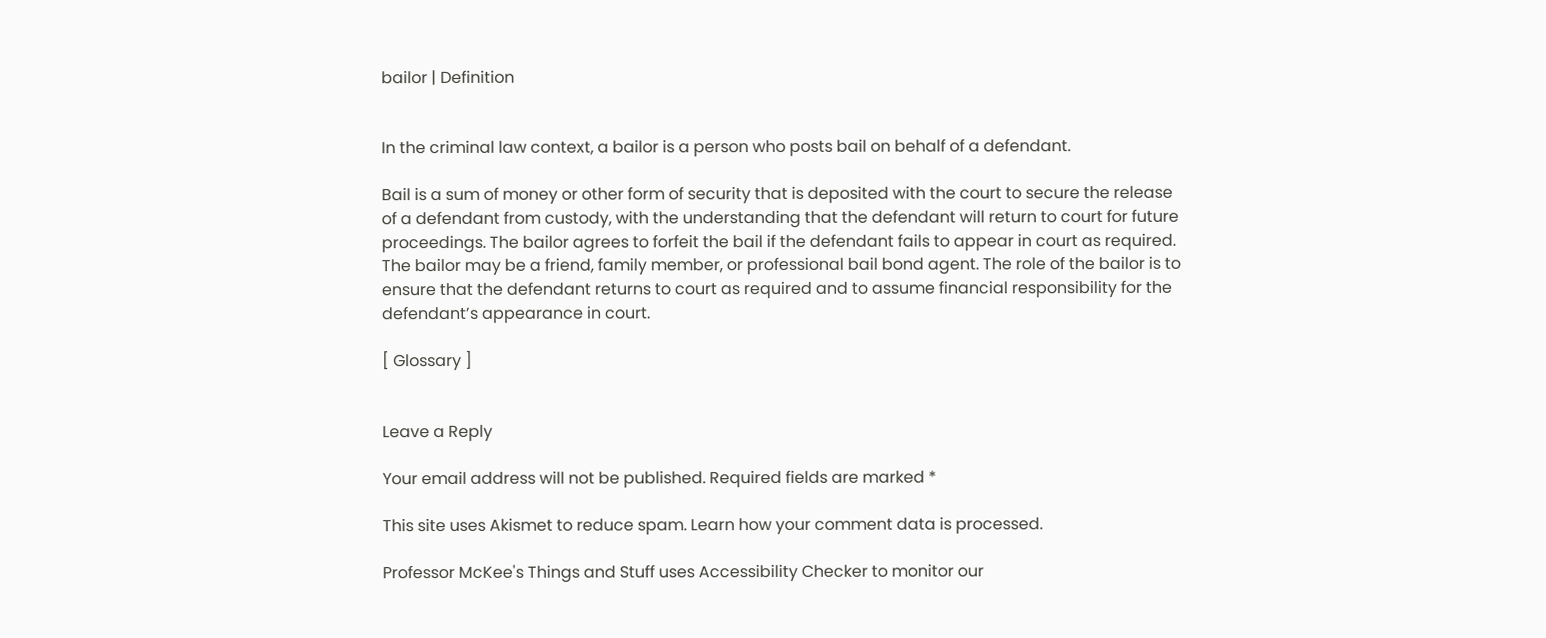bailor | Definition


In the criminal law context, a bailor is a person who posts bail on behalf of a defendant.

Bail is a sum of money or other form of security that is deposited with the court to secure the release of a defendant from custody, with the understanding that the defendant will return to court for future proceedings. The bailor agrees to forfeit the bail if the defendant fails to appear in court as required. The bailor may be a friend, family member, or professional bail bond agent. The role of the bailor is to ensure that the defendant returns to court as required and to assume financial responsibility for the defendant’s appearance in court.

[ Glossary ]


Leave a Reply

Your email address will not be published. Required fields are marked *

This site uses Akismet to reduce spam. Learn how your comment data is processed.

Professor McKee's Things and Stuff uses Accessibility Checker to monitor our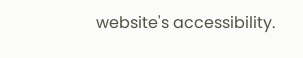website's accessibility.